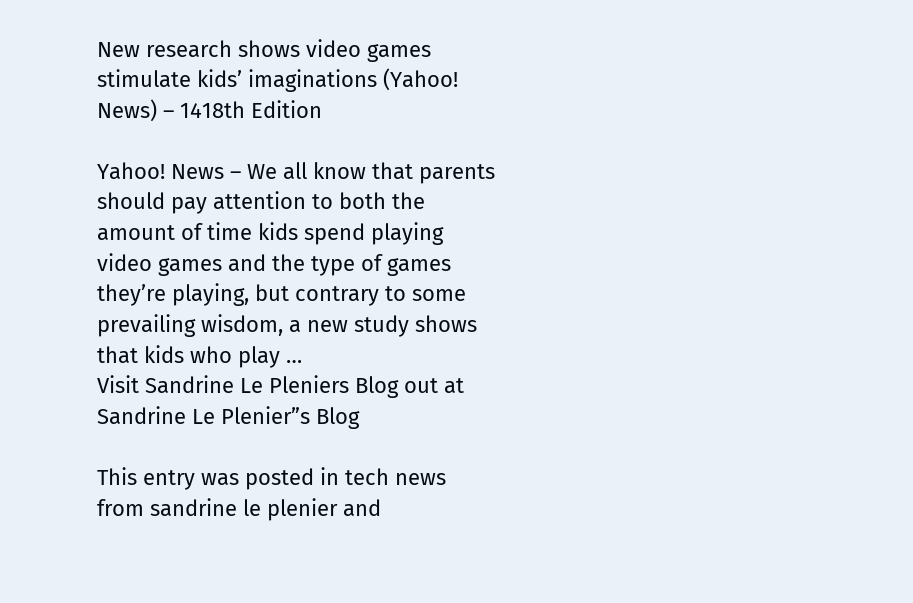New research shows video games stimulate kids’ imaginations (Yahoo! News) – 1418th Edition

Yahoo! News – We all know that parents should pay attention to both the amount of time kids spend playing video games and the type of games they’re playing, but contrary to some prevailing wisdom, a new study shows that kids who play …
Visit Sandrine Le Pleniers Blog out at Sandrine Le Plenier”s Blog

This entry was posted in tech news from sandrine le plenier and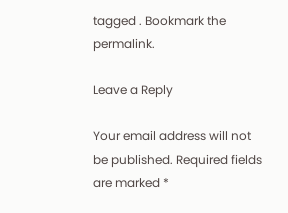tagged . Bookmark the permalink.

Leave a Reply

Your email address will not be published. Required fields are marked *